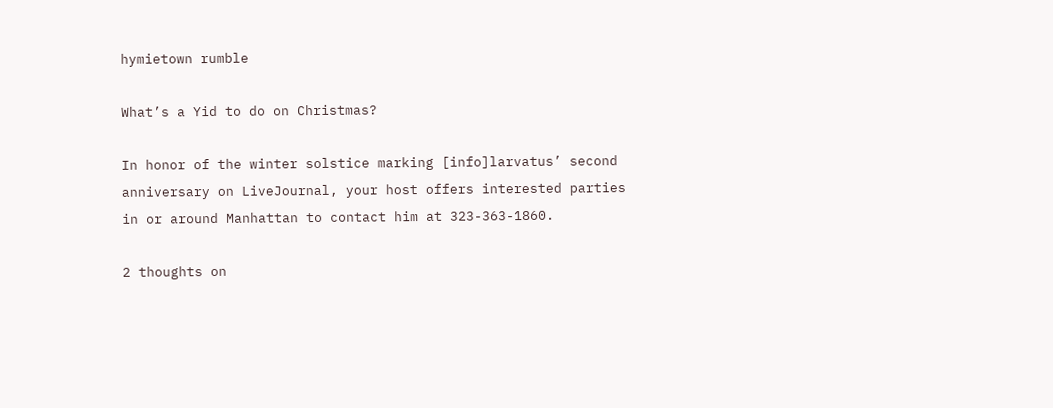hymietown rumble

What’s a Yid to do on Christmas?

In honor of the winter solstice marking [info]larvatus’ second anniversary on LiveJournal, your host offers interested parties in or around Manhattan to contact him at 323-363-1860.

2 thoughts on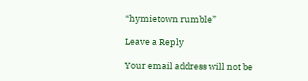“hymietown rumble”

Leave a Reply

Your email address will not be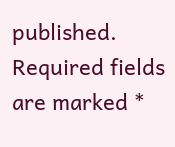published. Required fields are marked *